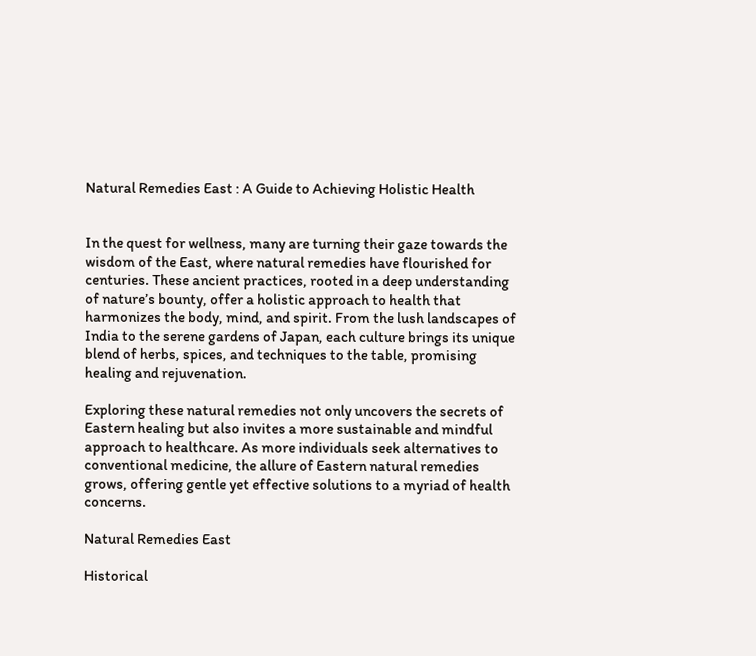Natural Remedies East : A Guide to Achieving Holistic Health


In the quest for wellness, many are turning their gaze towards the wisdom of the East, where natural remedies have flourished for centuries. These ancient practices, rooted in a deep understanding of nature’s bounty, offer a holistic approach to health that harmonizes the body, mind, and spirit. From the lush landscapes of India to the serene gardens of Japan, each culture brings its unique blend of herbs, spices, and techniques to the table, promising healing and rejuvenation.

Exploring these natural remedies not only uncovers the secrets of Eastern healing but also invites a more sustainable and mindful approach to healthcare. As more individuals seek alternatives to conventional medicine, the allure of Eastern natural remedies grows, offering gentle yet effective solutions to a myriad of health concerns.

Natural Remedies East

Historical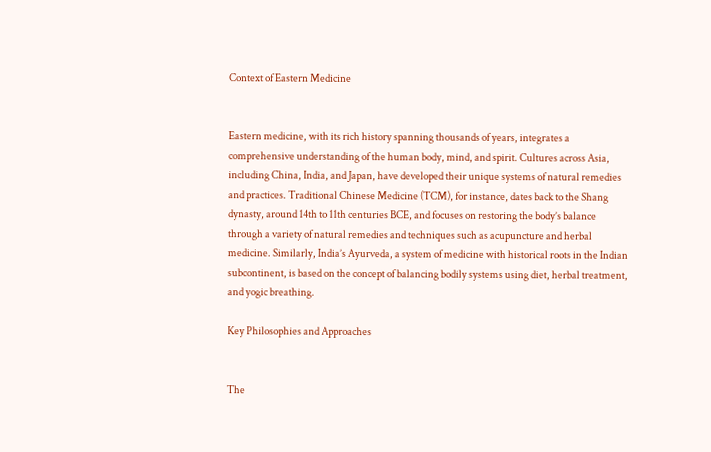Context of Eastern Medicine


Eastern medicine, with its rich history spanning thousands of years, integrates a comprehensive understanding of the human body, mind, and spirit. Cultures across Asia, including China, India, and Japan, have developed their unique systems of natural remedies and practices. Traditional Chinese Medicine (TCM), for instance, dates back to the Shang dynasty, around 14th to 11th centuries BCE, and focuses on restoring the body’s balance through a variety of natural remedies and techniques such as acupuncture and herbal medicine. Similarly, India’s Ayurveda, a system of medicine with historical roots in the Indian subcontinent, is based on the concept of balancing bodily systems using diet, herbal treatment, and yogic breathing.

Key Philosophies and Approaches


The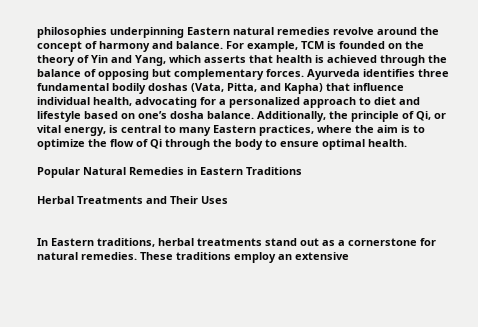philosophies underpinning Eastern natural remedies revolve around the concept of harmony and balance. For example, TCM is founded on the theory of Yin and Yang, which asserts that health is achieved through the balance of opposing but complementary forces. Ayurveda identifies three fundamental bodily doshas (Vata, Pitta, and Kapha) that influence individual health, advocating for a personalized approach to diet and lifestyle based on one’s dosha balance. Additionally, the principle of Qi, or vital energy, is central to many Eastern practices, where the aim is to optimize the flow of Qi through the body to ensure optimal health.

Popular Natural Remedies in Eastern Traditions

Herbal Treatments and Their Uses


In Eastern traditions, herbal treatments stand out as a cornerstone for natural remedies. These traditions employ an extensive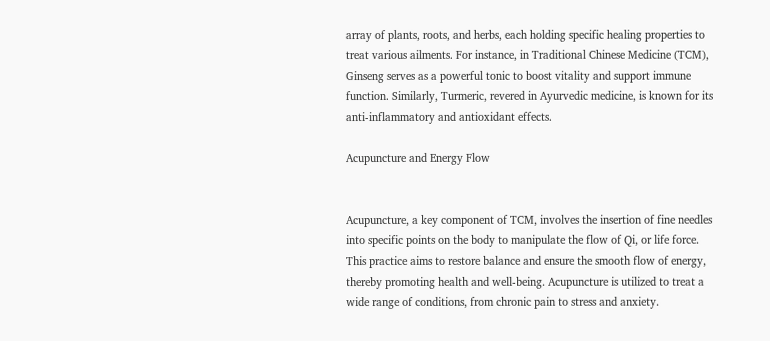array of plants, roots, and herbs, each holding specific healing properties to treat various ailments. For instance, in Traditional Chinese Medicine (TCM), Ginseng serves as a powerful tonic to boost vitality and support immune function. Similarly, Turmeric, revered in Ayurvedic medicine, is known for its anti-inflammatory and antioxidant effects.

Acupuncture and Energy Flow


Acupuncture, a key component of TCM, involves the insertion of fine needles into specific points on the body to manipulate the flow of Qi, or life force. This practice aims to restore balance and ensure the smooth flow of energy, thereby promoting health and well-being. Acupuncture is utilized to treat a wide range of conditions, from chronic pain to stress and anxiety.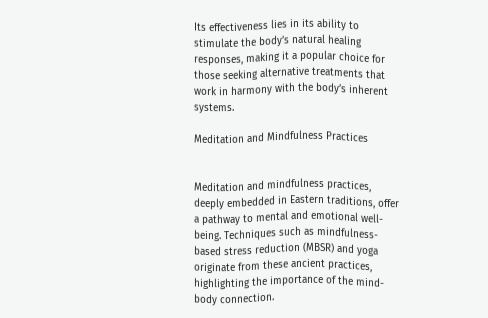Its effectiveness lies in its ability to stimulate the body’s natural healing responses, making it a popular choice for those seeking alternative treatments that work in harmony with the body’s inherent systems.

Meditation and Mindfulness Practices


Meditation and mindfulness practices, deeply embedded in Eastern traditions, offer a pathway to mental and emotional well-being. Techniques such as mindfulness-based stress reduction (MBSR) and yoga originate from these ancient practices, highlighting the importance of the mind-body connection.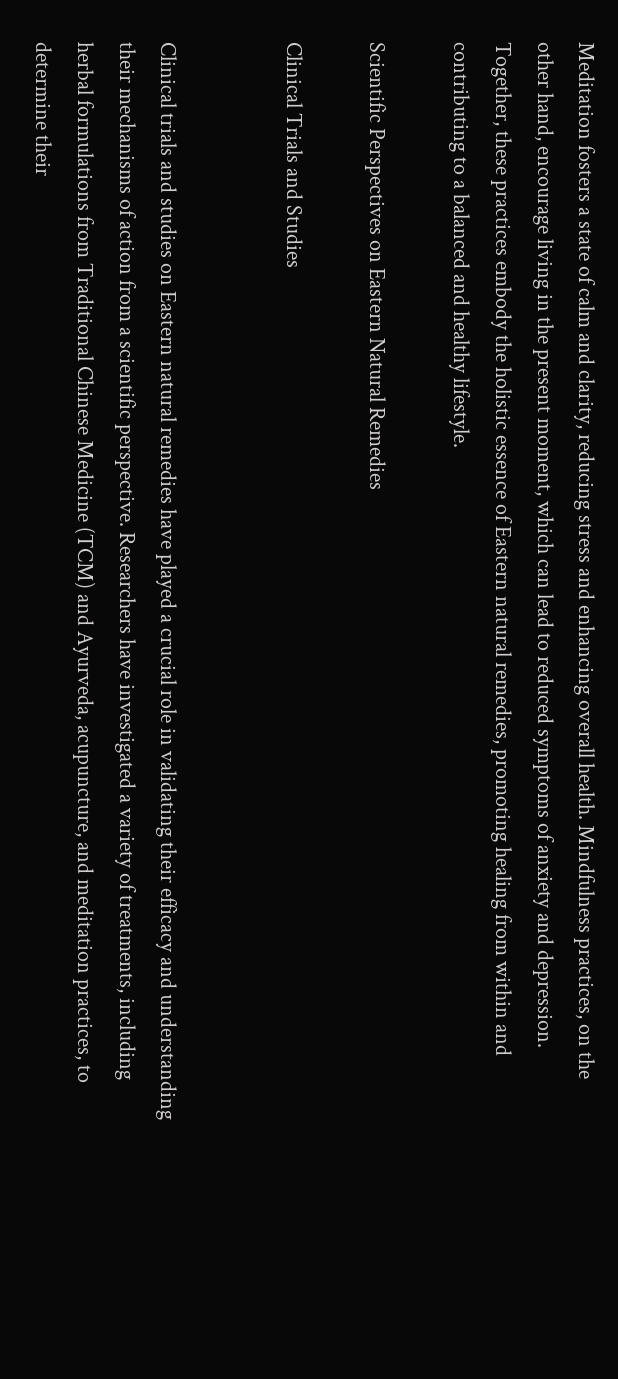Meditation fosters a state of calm and clarity, reducing stress and enhancing overall health. Mindfulness practices, on the other hand, encourage living in the present moment, which can lead to reduced symptoms of anxiety and depression. Together, these practices embody the holistic essence of Eastern natural remedies, promoting healing from within and contributing to a balanced and healthy lifestyle.

Scientific Perspectives on Eastern Natural Remedies

Clinical Trials and Studies


Clinical trials and studies on Eastern natural remedies have played a crucial role in validating their efficacy and understanding their mechanisms of action from a scientific perspective. Researchers have investigated a variety of treatments, including herbal formulations from Traditional Chinese Medicine (TCM) and Ayurveda, acupuncture, and meditation practices, to determine their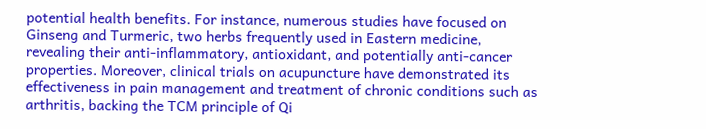potential health benefits. For instance, numerous studies have focused on Ginseng and Turmeric, two herbs frequently used in Eastern medicine, revealing their anti-inflammatory, antioxidant, and potentially anti-cancer properties. Moreover, clinical trials on acupuncture have demonstrated its effectiveness in pain management and treatment of chronic conditions such as arthritis, backing the TCM principle of Qi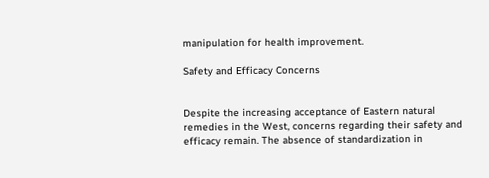manipulation for health improvement.

Safety and Efficacy Concerns


Despite the increasing acceptance of Eastern natural remedies in the West, concerns regarding their safety and efficacy remain. The absence of standardization in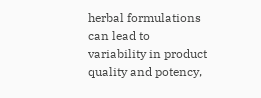herbal formulations can lead to variability in product quality and potency,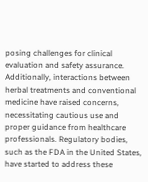posing challenges for clinical evaluation and safety assurance. Additionally, interactions between herbal treatments and conventional medicine have raised concerns, necessitating cautious use and proper guidance from healthcare professionals. Regulatory bodies, such as the FDA in the United States, have started to address these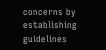concerns by establishing guidelines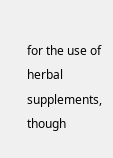for the use of herbal supplements, though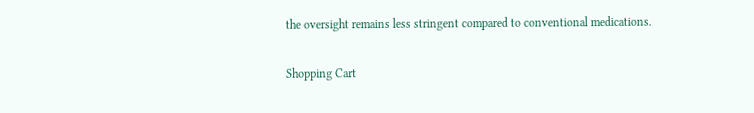the oversight remains less stringent compared to conventional medications.

Shopping Cart